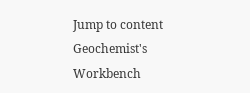Jump to content
Geochemist's Workbench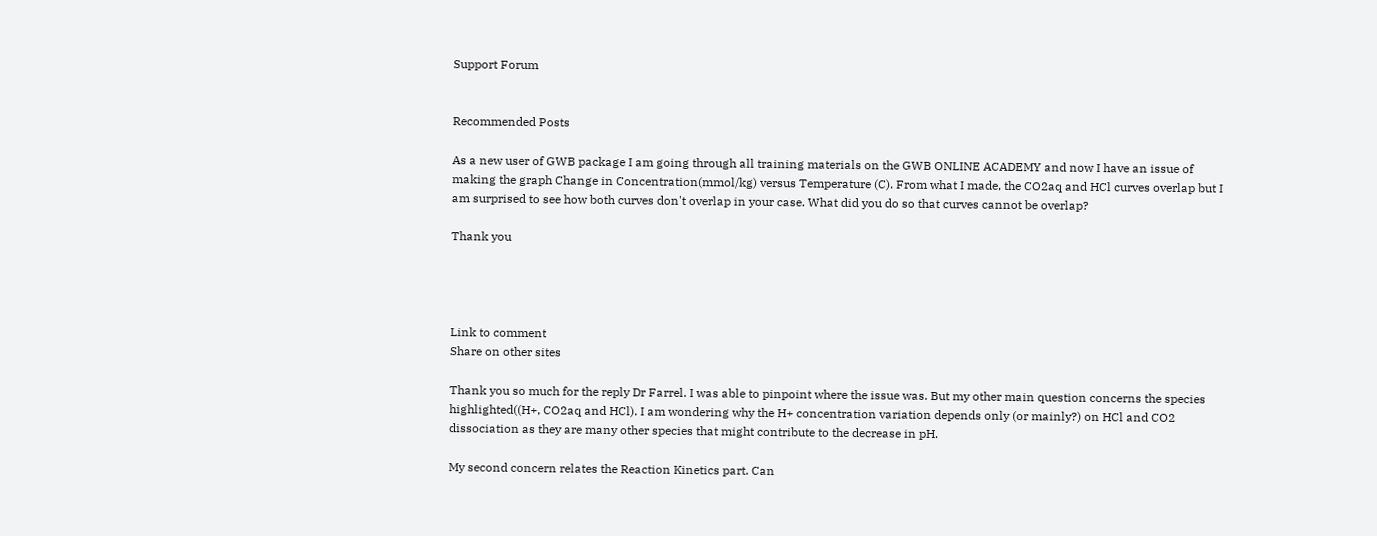Support Forum


Recommended Posts

As a new user of GWB package I am going through all training materials on the GWB ONLINE ACADEMY and now I have an issue of making the graph Change in Concentration(mmol/kg) versus Temperature (C). From what I made, the CO2aq and HCl curves overlap but I am surprised to see how both curves don't overlap in your case. What did you do so that curves cannot be overlap?

Thank you




Link to comment
Share on other sites

Thank you so much for the reply Dr Farrel. I was able to pinpoint where the issue was. But my other main question concerns the species highlighted((H+, CO2aq and HCl). I am wondering why the H+ concentration variation depends only (or mainly?) on HCl and CO2 dissociation as they are many other species that might contribute to the decrease in pH.

My second concern relates the Reaction Kinetics part. Can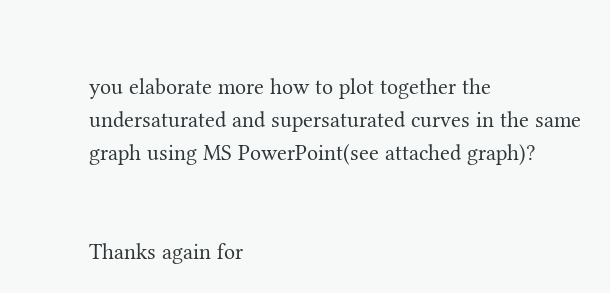you elaborate more how to plot together the undersaturated and supersaturated curves in the same graph using MS PowerPoint(see attached graph)?


Thanks again for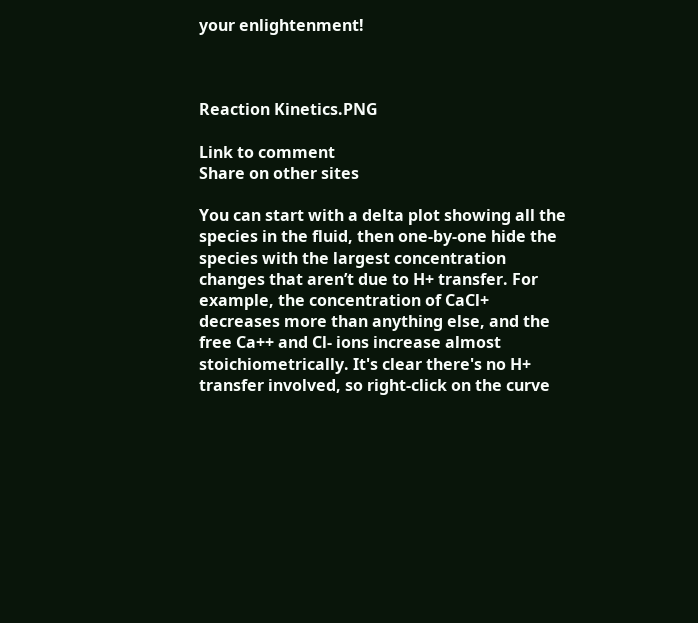your enlightenment!



Reaction Kinetics.PNG

Link to comment
Share on other sites

You can start with a delta plot showing all the species in the fluid, then one-by-one hide the species with the largest concentration changes that aren’t due to H+ transfer. For example, the concentration of CaCl+ decreases more than anything else, and the free Ca++ and Cl- ions increase almost stoichiometrically. It's clear there's no H+ transfer involved, so right-click on the curve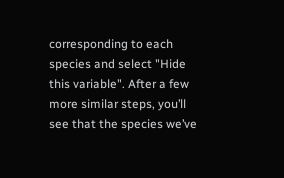corresponding to each species and select "Hide this variable". After a few more similar steps, you’ll see that the species we’ve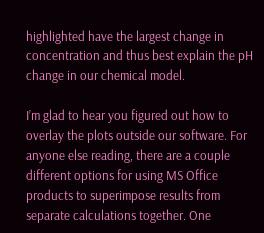highlighted have the largest change in concentration and thus best explain the pH change in our chemical model.

I’m glad to hear you figured out how to overlay the plots outside our software. For anyone else reading, there are a couple different options for using MS Office products to superimpose results from separate calculations together. One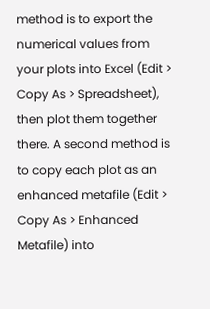method is to export the numerical values from your plots into Excel (Edit > Copy As > Spreadsheet), then plot them together there. A second method is to copy each plot as an enhanced metafile (Edit > Copy As > Enhanced Metafile) into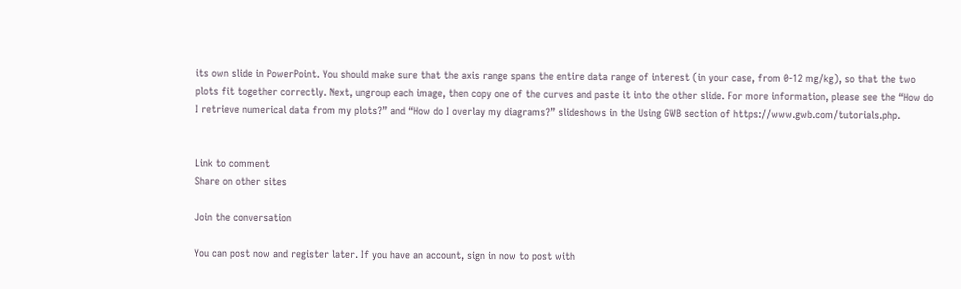its own slide in PowerPoint. You should make sure that the axis range spans the entire data range of interest (in your case, from 0-12 mg/kg), so that the two plots fit together correctly. Next, ungroup each image, then copy one of the curves and paste it into the other slide. For more information, please see the “How do I retrieve numerical data from my plots?” and “How do I overlay my diagrams?” slideshows in the Using GWB section of https://www.gwb.com/tutorials.php.


Link to comment
Share on other sites

Join the conversation

You can post now and register later. If you have an account, sign in now to post with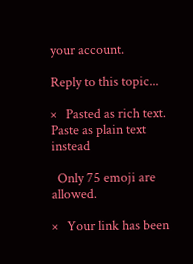your account.

Reply to this topic...

×   Pasted as rich text.   Paste as plain text instead

  Only 75 emoji are allowed.

×   Your link has been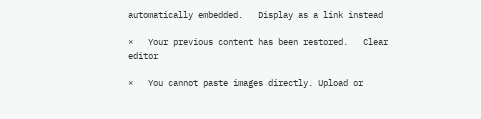automatically embedded.   Display as a link instead

×   Your previous content has been restored.   Clear editor

×   You cannot paste images directly. Upload or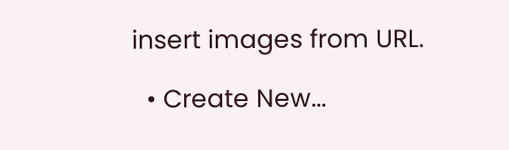insert images from URL.

  • Create New...